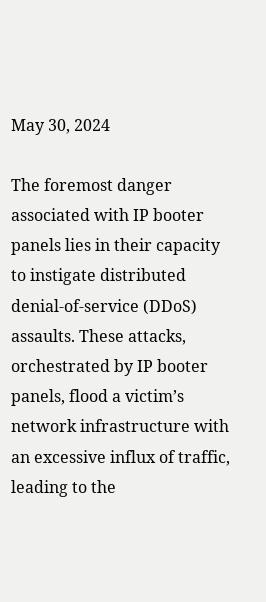May 30, 2024

The foremost danger associated with IP booter panels lies in their capacity to instigate distributed denial-of-service (DDoS) assaults. These attacks, orchestrated by IP booter panels, flood a victim’s network infrastructure with an excessive influx of traffic, leading to the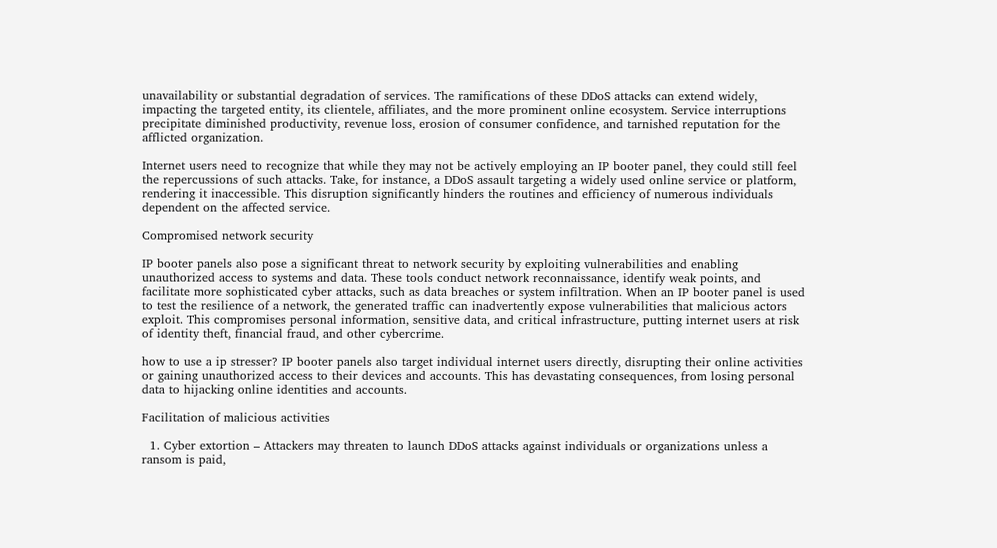unavailability or substantial degradation of services. The ramifications of these DDoS attacks can extend widely, impacting the targeted entity, its clientele, affiliates, and the more prominent online ecosystem. Service interruptions precipitate diminished productivity, revenue loss, erosion of consumer confidence, and tarnished reputation for the afflicted organization.

Internet users need to recognize that while they may not be actively employing an IP booter panel, they could still feel the repercussions of such attacks. Take, for instance, a DDoS assault targeting a widely used online service or platform, rendering it inaccessible. This disruption significantly hinders the routines and efficiency of numerous individuals dependent on the affected service.

Compromised network security

IP booter panels also pose a significant threat to network security by exploiting vulnerabilities and enabling unauthorized access to systems and data. These tools conduct network reconnaissance, identify weak points, and facilitate more sophisticated cyber attacks, such as data breaches or system infiltration. When an IP booter panel is used to test the resilience of a network, the generated traffic can inadvertently expose vulnerabilities that malicious actors exploit. This compromises personal information, sensitive data, and critical infrastructure, putting internet users at risk of identity theft, financial fraud, and other cybercrime.

how to use a ip stresser? IP booter panels also target individual internet users directly, disrupting their online activities or gaining unauthorized access to their devices and accounts. This has devastating consequences, from losing personal data to hijacking online identities and accounts.

Facilitation of malicious activities

  1. Cyber extortion – Attackers may threaten to launch DDoS attacks against individuals or organizations unless a ransom is paid,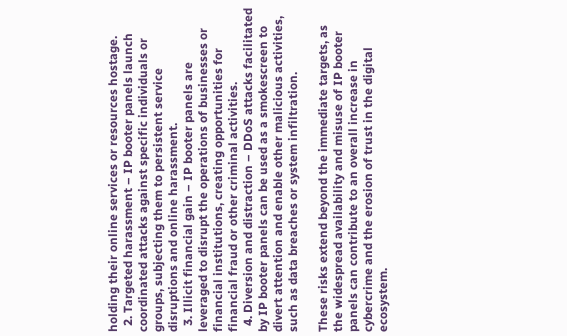holding their online services or resources hostage.
  2. Targeted harassment – IP booter panels launch coordinated attacks against specific individuals or groups, subjecting them to persistent service disruptions and online harassment.
  3. Illicit financial gain – IP booter panels are leveraged to disrupt the operations of businesses or financial institutions, creating opportunities for financial fraud or other criminal activities.
  4. Diversion and distraction – DDoS attacks facilitated by IP booter panels can be used as a smokescreen to divert attention and enable other malicious activities, such as data breaches or system infiltration.

These risks extend beyond the immediate targets, as the widespread availability and misuse of IP booter panels can contribute to an overall increase in cybercrime and the erosion of trust in the digital ecosystem.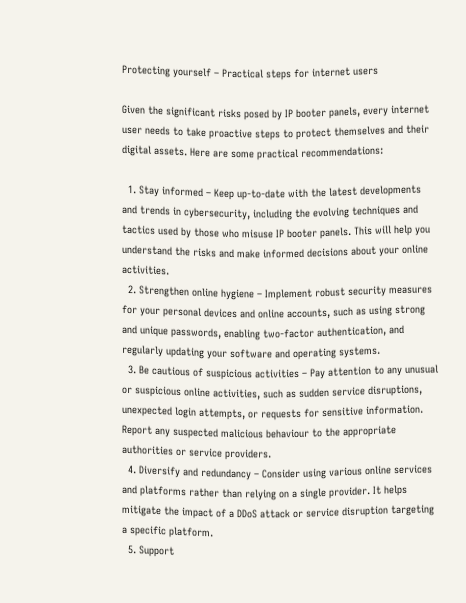Protecting yourself – Practical steps for internet users

Given the significant risks posed by IP booter panels, every internet user needs to take proactive steps to protect themselves and their digital assets. Here are some practical recommendations:

  1. Stay informed – Keep up-to-date with the latest developments and trends in cybersecurity, including the evolving techniques and tactics used by those who misuse IP booter panels. This will help you understand the risks and make informed decisions about your online activities.
  2. Strengthen online hygiene – Implement robust security measures for your personal devices and online accounts, such as using strong and unique passwords, enabling two-factor authentication, and regularly updating your software and operating systems.
  3. Be cautious of suspicious activities – Pay attention to any unusual or suspicious online activities, such as sudden service disruptions, unexpected login attempts, or requests for sensitive information. Report any suspected malicious behaviour to the appropriate authorities or service providers.
  4. Diversify and redundancy – Consider using various online services and platforms rather than relying on a single provider. It helps mitigate the impact of a DDoS attack or service disruption targeting a specific platform.
  5. Support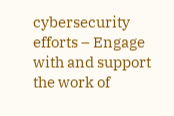cybersecurity efforts – Engage with and support the work of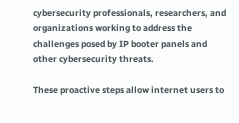cybersecurity professionals, researchers, and organizations working to address the challenges posed by IP booter panels and other cybersecurity threats.

These proactive steps allow internet users to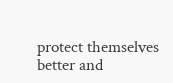protect themselves better and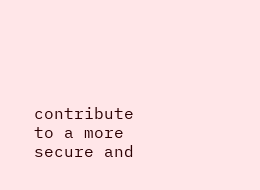contribute to a more secure and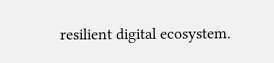resilient digital ecosystem.